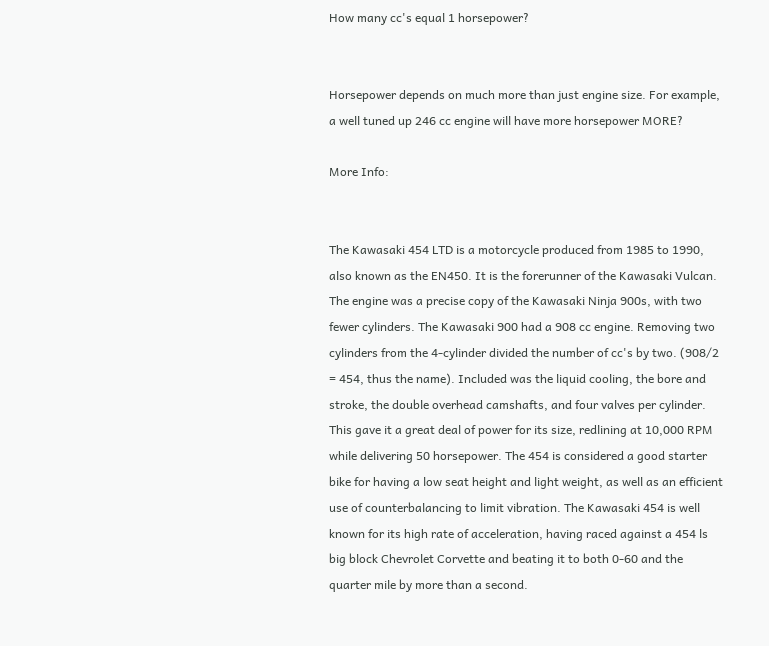How many cc's equal 1 horsepower?


Horsepower depends on much more than just engine size. For example, a well tuned up 246 cc engine will have more horsepower MORE?

More Info:


The Kawasaki 454 LTD is a motorcycle produced from 1985 to 1990, also known as the EN450. It is the forerunner of the Kawasaki Vulcan. The engine was a precise copy of the Kawasaki Ninja 900s, with two fewer cylinders. The Kawasaki 900 had a 908 cc engine. Removing two cylinders from the 4-cylinder divided the number of cc's by two. (908/2 = 454, thus the name). Included was the liquid cooling, the bore and stroke, the double overhead camshafts, and four valves per cylinder. This gave it a great deal of power for its size, redlining at 10,000 RPM while delivering 50 horsepower. The 454 is considered a good starter bike for having a low seat height and light weight, as well as an efficient use of counterbalancing to limit vibration. The Kawasaki 454 is well known for its high rate of acceleration, having raced against a 454 ls big block Chevrolet Corvette and beating it to both 0-60 and the quarter mile by more than a second.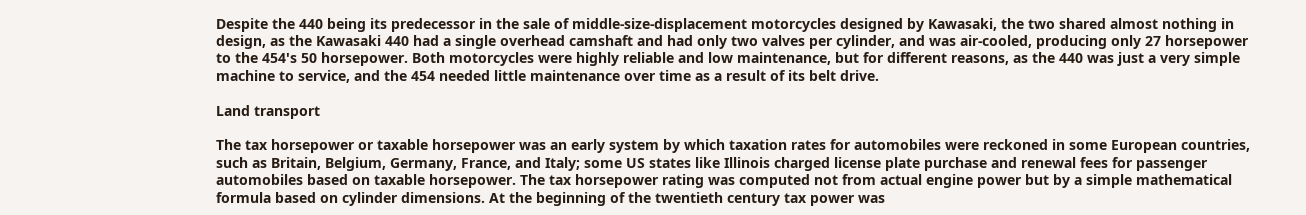Despite the 440 being its predecessor in the sale of middle-size-displacement motorcycles designed by Kawasaki, the two shared almost nothing in design, as the Kawasaki 440 had a single overhead camshaft and had only two valves per cylinder, and was air-cooled, producing only 27 horsepower to the 454's 50 horsepower. Both motorcycles were highly reliable and low maintenance, but for different reasons, as the 440 was just a very simple machine to service, and the 454 needed little maintenance over time as a result of its belt drive.

Land transport

The tax horsepower or taxable horsepower was an early system by which taxation rates for automobiles were reckoned in some European countries, such as Britain, Belgium, Germany, France, and Italy; some US states like Illinois charged license plate purchase and renewal fees for passenger automobiles based on taxable horsepower. The tax horsepower rating was computed not from actual engine power but by a simple mathematical formula based on cylinder dimensions. At the beginning of the twentieth century tax power was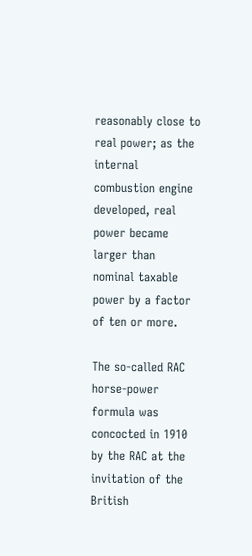reasonably close to real power; as the internal combustion engine developed, real power became larger than nominal taxable power by a factor of ten or more.

The so-called RAC horse-power formula was concocted in 1910 by the RAC at the invitation of the British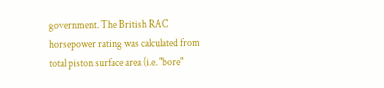government. The British RAC horsepower rating was calculated from total piston surface area (i.e. "bore"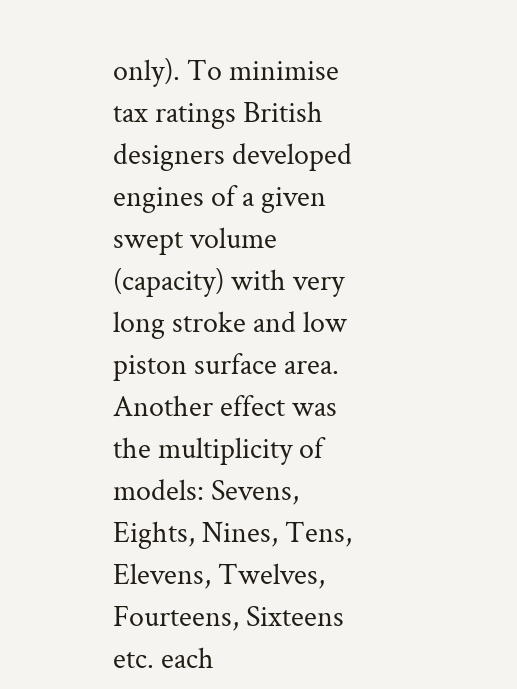only). To minimise tax ratings British designers developed engines of a given swept volume (capacity) with very long stroke and low piston surface area. Another effect was the multiplicity of models: Sevens, Eights, Nines, Tens, Elevens, Twelves, Fourteens, Sixteens etc. each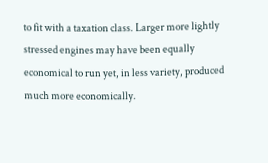to fit with a taxation class. Larger more lightly stressed engines may have been equally economical to run yet, in less variety, produced much more economically.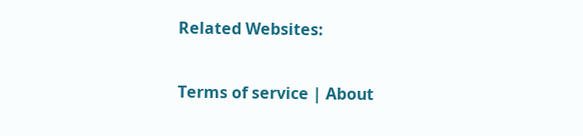Related Websites:

Terms of service | About